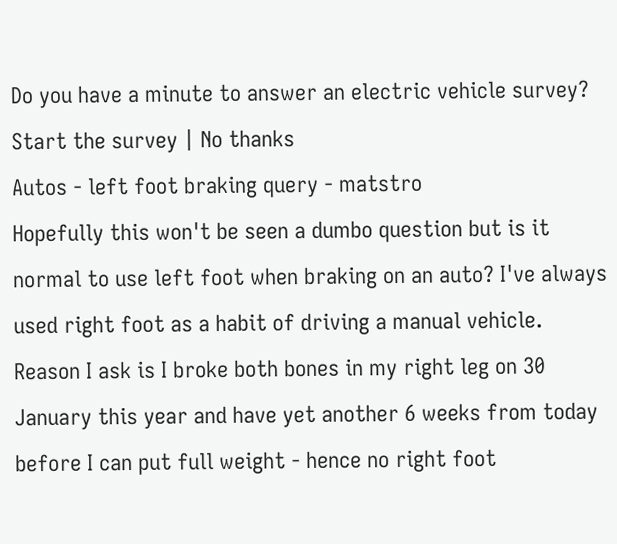Do you have a minute to answer an electric vehicle survey? Start the survey | No thanks
Autos - left foot braking query - matstro
Hopefully this won't be seen a dumbo question but is it normal to use left foot when braking on an auto? I've always used right foot as a habit of driving a manual vehicle. Reason I ask is I broke both bones in my right leg on 30 January this year and have yet another 6 weeks from today before I can put full weight - hence no right foot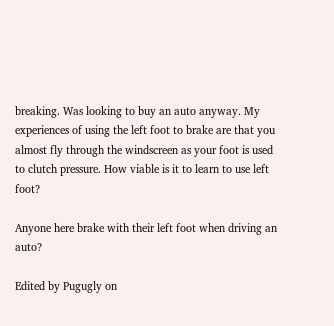breaking. Was looking to buy an auto anyway. My experiences of using the left foot to brake are that you almost fly through the windscreen as your foot is used to clutch pressure. How viable is it to learn to use left foot?

Anyone here brake with their left foot when driving an auto?

Edited by Pugugly on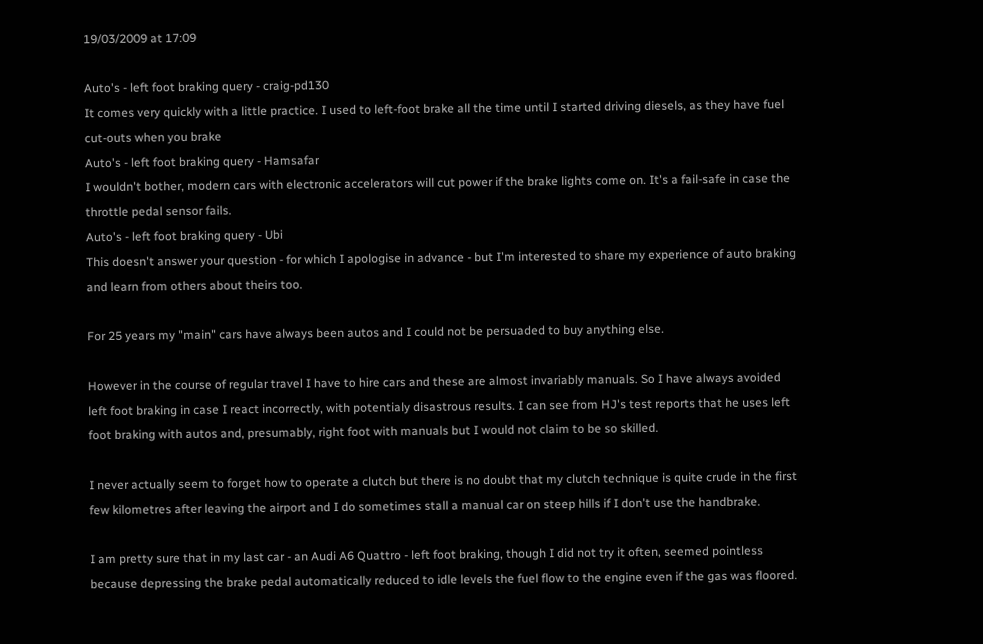19/03/2009 at 17:09

Auto's - left foot braking query - craig-pd130
It comes very quickly with a little practice. I used to left-foot brake all the time until I started driving diesels, as they have fuel cut-outs when you brake
Auto's - left foot braking query - Hamsafar
I wouldn't bother, modern cars with electronic accelerators will cut power if the brake lights come on. It's a fail-safe in case the throttle pedal sensor fails.
Auto's - left foot braking query - Ubi
This doesn't answer your question - for which I apologise in advance - but I'm interested to share my experience of auto braking and learn from others about theirs too.

For 25 years my "main" cars have always been autos and I could not be persuaded to buy anything else.

However in the course of regular travel I have to hire cars and these are almost invariably manuals. So I have always avoided left foot braking in case I react incorrectly, with potentialy disastrous results. I can see from HJ's test reports that he uses left foot braking with autos and, presumably, right foot with manuals but I would not claim to be so skilled.

I never actually seem to forget how to operate a clutch but there is no doubt that my clutch technique is quite crude in the first few kilometres after leaving the airport and I do sometimes stall a manual car on steep hills if I don't use the handbrake.

I am pretty sure that in my last car - an Audi A6 Quattro - left foot braking, though I did not try it often, seemed pointless because depressing the brake pedal automatically reduced to idle levels the fuel flow to the engine even if the gas was floored.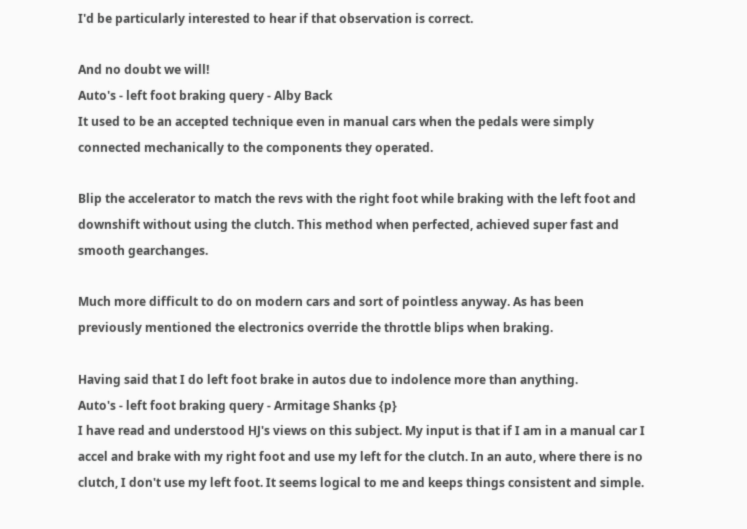I'd be particularly interested to hear if that observation is correct.

And no doubt we will!
Auto's - left foot braking query - Alby Back
It used to be an accepted technique even in manual cars when the pedals were simply connected mechanically to the components they operated.

Blip the accelerator to match the revs with the right foot while braking with the left foot and downshift without using the clutch. This method when perfected, achieved super fast and smooth gearchanges.

Much more difficult to do on modern cars and sort of pointless anyway. As has been previously mentioned the electronics override the throttle blips when braking.

Having said that I do left foot brake in autos due to indolence more than anything.
Auto's - left foot braking query - Armitage Shanks {p}
I have read and understood HJ's views on this subject. My input is that if I am in a manual car I accel and brake with my right foot and use my left for the clutch. In an auto, where there is no clutch, I don't use my left foot. It seems logical to me and keeps things consistent and simple.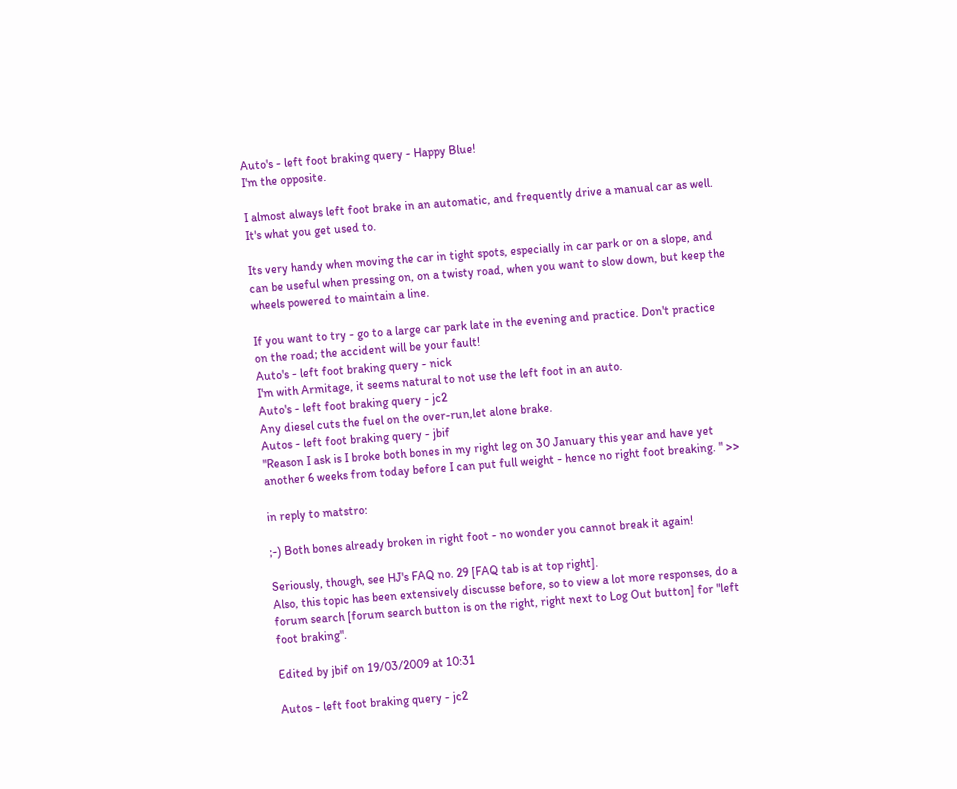Auto's - left foot braking query - Happy Blue!
I'm the opposite.

I almost always left foot brake in an automatic, and frequently drive a manual car as well. It's what you get used to.

Its very handy when moving the car in tight spots, especially in car park or on a slope, and can be useful when pressing on, on a twisty road, when you want to slow down, but keep the wheels powered to maintain a line.

If you want to try - go to a large car park late in the evening and practice. Don't practice on the road; the accident will be your fault!
Auto's - left foot braking query - nick
I'm with Armitage, it seems natural to not use the left foot in an auto.
Auto's - left foot braking query - jc2
Any diesel cuts the fuel on the over-run,let alone brake.
Autos - left foot braking query - jbif
"Reason I ask is I broke both bones in my right leg on 30 January this year and have yet another 6 weeks from today before I can put full weight - hence no right foot breaking. " >>

in reply to matstro:

;-) Both bones already broken in right foot - no wonder you cannot break it again!

Seriously, though, see HJ's FAQ no. 29 [FAQ tab is at top right].
Also, this topic has been extensively discusse before, so to view a lot more responses, do a forum search [forum search button is on the right, right next to Log Out button] for "left foot braking".

Edited by jbif on 19/03/2009 at 10:31

Autos - left foot braking query - jc2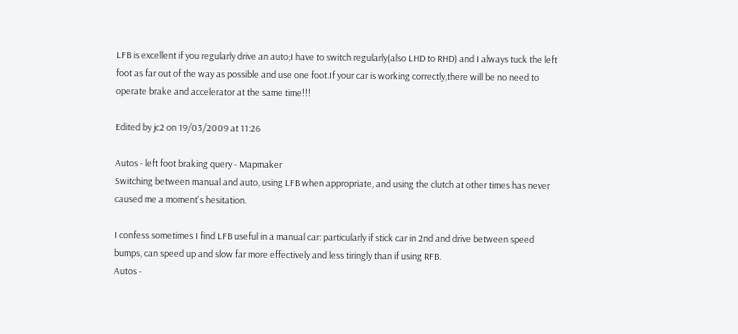LFB is excellent if you regularly drive an auto;I have to switch regularly(also LHD to RHD) and I always tuck the left foot as far out of the way as possible and use one foot.If your car is working correctly,there will be no need to operate brake and accelerator at the same time!!!

Edited by jc2 on 19/03/2009 at 11:26

Autos - left foot braking query - Mapmaker
Switching between manual and auto, using LFB when appropriate, and using the clutch at other times has never caused me a moment's hesitation.

I confess sometimes I find LFB useful in a manual car: particularly if stick car in 2nd and drive between speed bumps, can speed up and slow far more effectively and less tiringly than if using RFB.
Autos -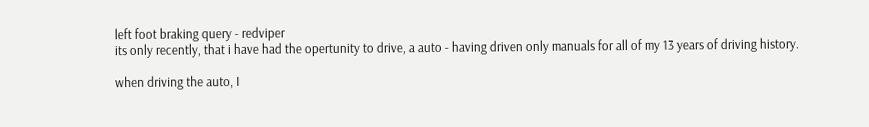left foot braking query - redviper
its only recently, that i have had the opertunity to drive, a auto - having driven only manuals for all of my 13 years of driving history.

when driving the auto, I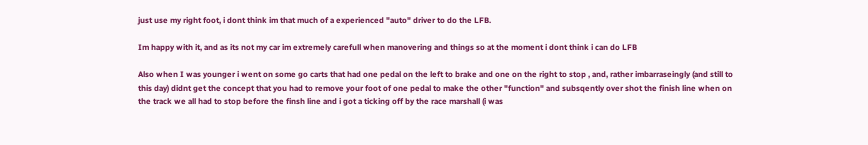just use my right foot, i dont think im that much of a experienced "auto" driver to do the LFB.

Im happy with it, and as its not my car im extremely carefull when manovering and things so at the moment i dont think i can do LFB

Also when I was younger i went on some go carts that had one pedal on the left to brake and one on the right to stop , and, rather imbarraseingly (and still to this day) didnt get the concept that you had to remove your foot of one pedal to make the other "function" and subsqently over shot the finish line when on the track we all had to stop before the finsh line and i got a ticking off by the race marshall (i was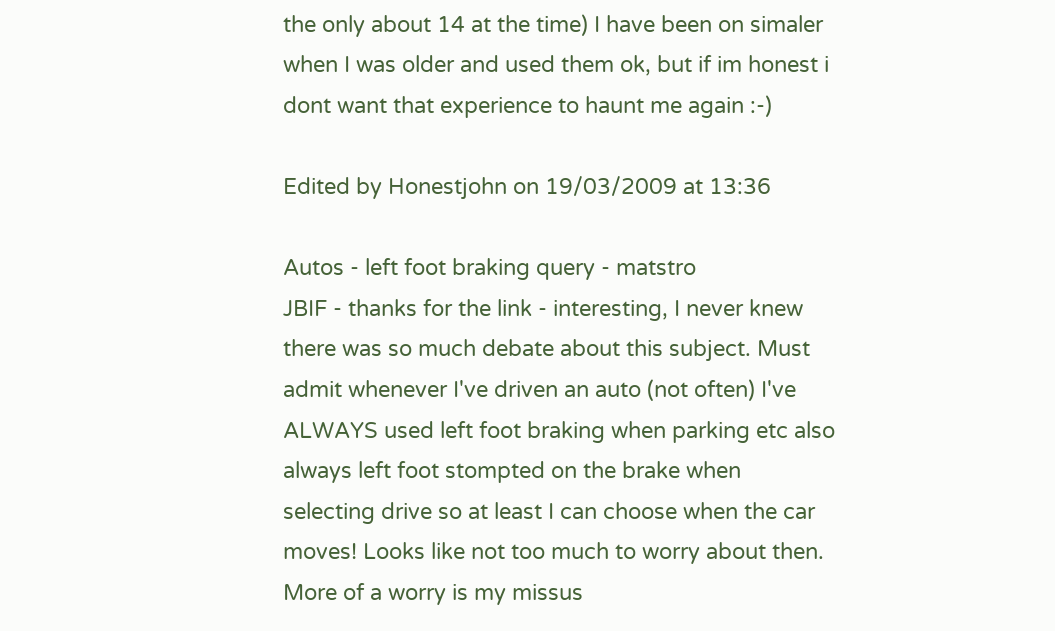the only about 14 at the time) I have been on simaler when I was older and used them ok, but if im honest i dont want that experience to haunt me again :-)

Edited by Honestjohn on 19/03/2009 at 13:36

Autos - left foot braking query - matstro
JBIF - thanks for the link - interesting, I never knew there was so much debate about this subject. Must admit whenever I've driven an auto (not often) I've ALWAYS used left foot braking when parking etc also always left foot stompted on the brake when selecting drive so at least I can choose when the car moves! Looks like not too much to worry about then. More of a worry is my missus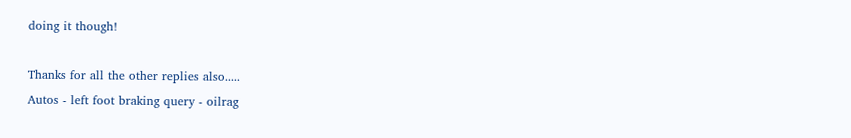doing it though!

Thanks for all the other replies also.....
Autos - left foot braking query - oilrag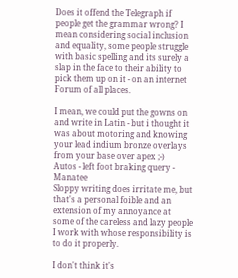Does it offend the Telegraph if people get the grammar wrong? I mean considering social inclusion and equality, some people struggle with basic spelling and its surely a slap in the face to their ability to pick them up on it - on an internet Forum of all places.

I mean, we could put the gowns on and write in Latin - but i thought it was about motoring and knowing your lead indium bronze overlays from your base over apex ;-)
Autos - left foot braking query - Manatee
Sloppy writing does irritate me, but that's a personal foible and an extension of my annoyance at some of the careless and lazy people I work with whose responsibility is to do it properly.

I don't think it's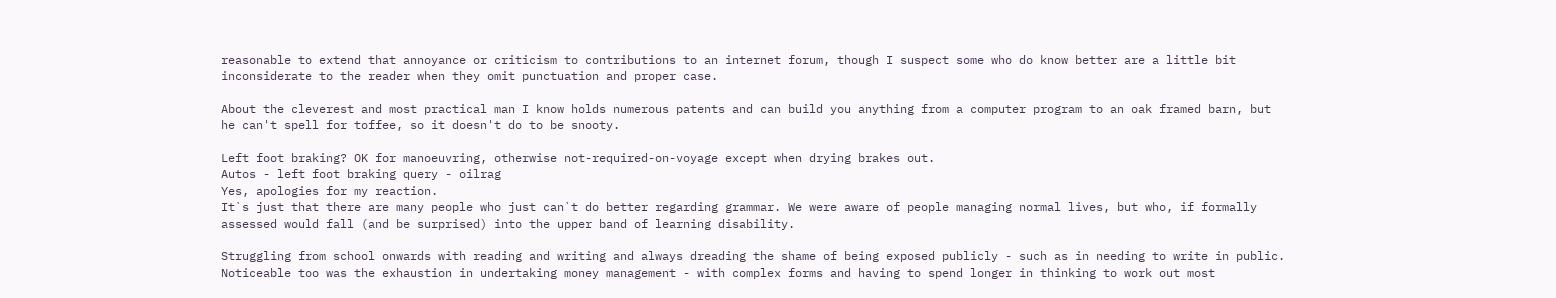reasonable to extend that annoyance or criticism to contributions to an internet forum, though I suspect some who do know better are a little bit inconsiderate to the reader when they omit punctuation and proper case.

About the cleverest and most practical man I know holds numerous patents and can build you anything from a computer program to an oak framed barn, but he can't spell for toffee, so it doesn't do to be snooty.

Left foot braking? OK for manoeuvring, otherwise not-required-on-voyage except when drying brakes out.
Autos - left foot braking query - oilrag
Yes, apologies for my reaction.
It`s just that there are many people who just can`t do better regarding grammar. We were aware of people managing normal lives, but who, if formally assessed would fall (and be surprised) into the upper band of learning disability.

Struggling from school onwards with reading and writing and always dreading the shame of being exposed publicly - such as in needing to write in public. Noticeable too was the exhaustion in undertaking money management - with complex forms and having to spend longer in thinking to work out most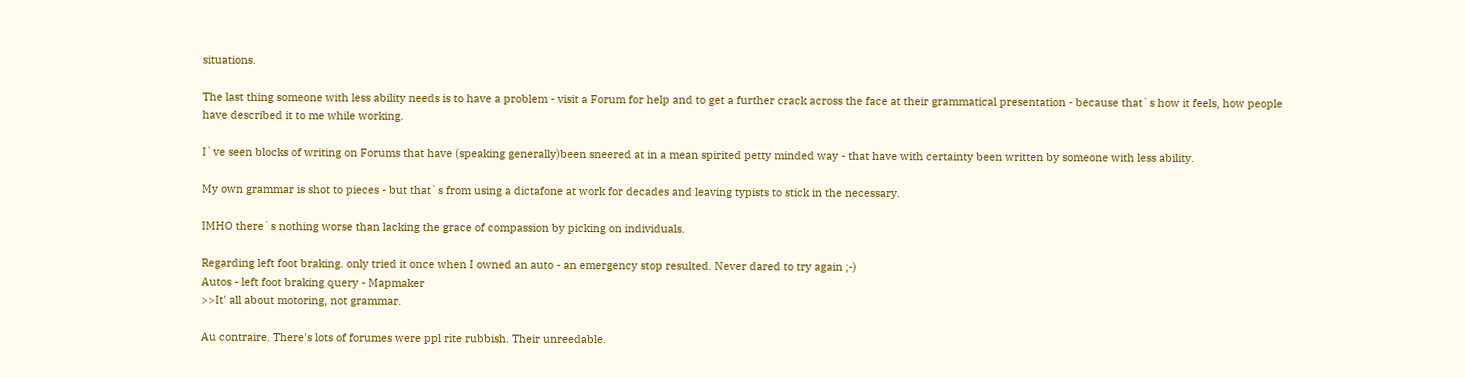situations.

The last thing someone with less ability needs is to have a problem - visit a Forum for help and to get a further crack across the face at their grammatical presentation - because that`s how it feels, how people have described it to me while working.

I`ve seen blocks of writing on Forums that have (speaking generally)been sneered at in a mean spirited petty minded way - that have with certainty been written by someone with less ability.

My own grammar is shot to pieces - but that`s from using a dictafone at work for decades and leaving typists to stick in the necessary.

IMHO there`s nothing worse than lacking the grace of compassion by picking on individuals.

Regarding left foot braking. only tried it once when I owned an auto - an emergency stop resulted. Never dared to try again ;-)
Autos - left foot braking query - Mapmaker
>>It' all about motoring, not grammar.

Au contraire. There's lots of forumes were ppl rite rubbish. Their unreedable.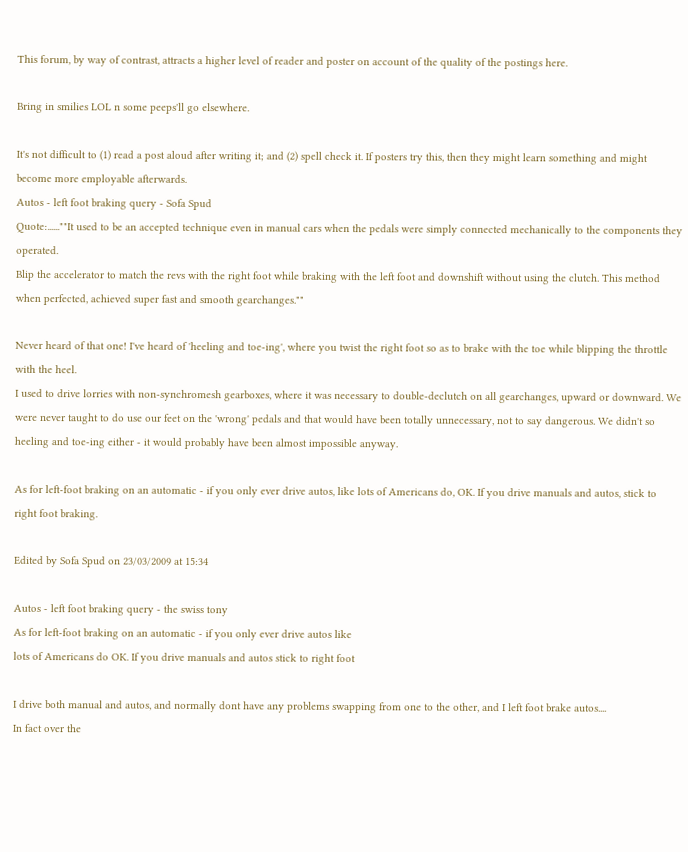This forum, by way of contrast, attracts a higher level of reader and poster on account of the quality of the postings here.

Bring in smilies LOL n some peeps'll go elsewhere.

It's not difficult to (1) read a post aloud after writing it; and (2) spell check it. If posters try this, then they might learn something and might become more employable afterwards.
Autos - left foot braking query - Sofa Spud
Quote:......""It used to be an accepted technique even in manual cars when the pedals were simply connected mechanically to the components they operated.
Blip the accelerator to match the revs with the right foot while braking with the left foot and downshift without using the clutch. This method when perfected, achieved super fast and smooth gearchanges.""

Never heard of that one! I've heard of 'heeling and toe-ing', where you twist the right foot so as to brake with the toe while blipping the throttle with the heel.
I used to drive lorries with non-synchromesh gearboxes, where it was necessary to double-declutch on all gearchanges, upward or downward. We were never taught to do use our feet on the 'wrong' pedals and that would have been totally unnecessary, not to say dangerous. We didn't so heeling and toe-ing either - it would probably have been almost impossible anyway.

As for left-foot braking on an automatic - if you only ever drive autos, like lots of Americans do, OK. If you drive manuals and autos, stick to right foot braking.

Edited by Sofa Spud on 23/03/2009 at 15:34

Autos - left foot braking query - the swiss tony
As for left-foot braking on an automatic - if you only ever drive autos like
lots of Americans do OK. If you drive manuals and autos stick to right foot

I drive both manual and autos, and normally dont have any problems swapping from one to the other, and I left foot brake autos....
In fact over the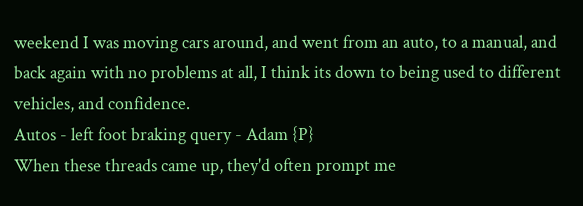weekend I was moving cars around, and went from an auto, to a manual, and back again with no problems at all, I think its down to being used to different vehicles, and confidence.
Autos - left foot braking query - Adam {P}
When these threads came up, they'd often prompt me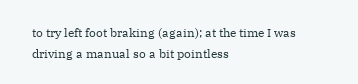to try left foot braking (again); at the time I was driving a manual so a bit pointless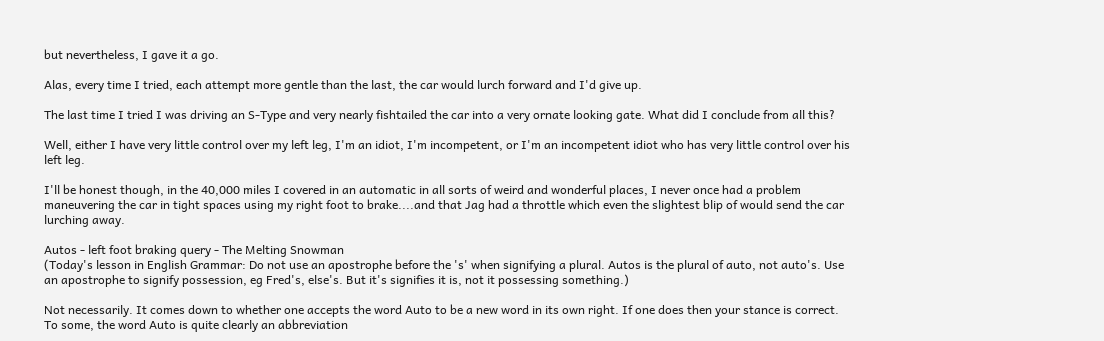but nevertheless, I gave it a go.

Alas, every time I tried, each attempt more gentle than the last, the car would lurch forward and I'd give up.

The last time I tried I was driving an S-Type and very nearly fishtailed the car into a very ornate looking gate. What did I conclude from all this?

Well, either I have very little control over my left leg, I'm an idiot, I'm incompetent, or I'm an incompetent idiot who has very little control over his left leg.

I'll be honest though, in the 40,000 miles I covered in an automatic in all sorts of weird and wonderful places, I never once had a problem maneuvering the car in tight spaces using my right foot to brake....and that Jag had a throttle which even the slightest blip of would send the car lurching away.

Autos - left foot braking query - The Melting Snowman
(Today's lesson in English Grammar: Do not use an apostrophe before the 's' when signifying a plural. Autos is the plural of auto, not auto's. Use an apostrophe to signify possession, eg Fred's, else's. But it's signifies it is, not it possessing something.)

Not necessarily. It comes down to whether one accepts the word Auto to be a new word in its own right. If one does then your stance is correct.
To some, the word Auto is quite clearly an abbreviation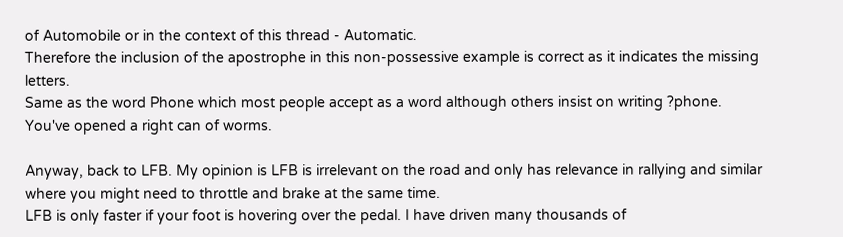of Automobile or in the context of this thread - Automatic.
Therefore the inclusion of the apostrophe in this non-possessive example is correct as it indicates the missing letters.
Same as the word Phone which most people accept as a word although others insist on writing ?phone.
You've opened a right can of worms.

Anyway, back to LFB. My opinion is LFB is irrelevant on the road and only has relevance in rallying and similar where you might need to throttle and brake at the same time.
LFB is only faster if your foot is hovering over the pedal. I have driven many thousands of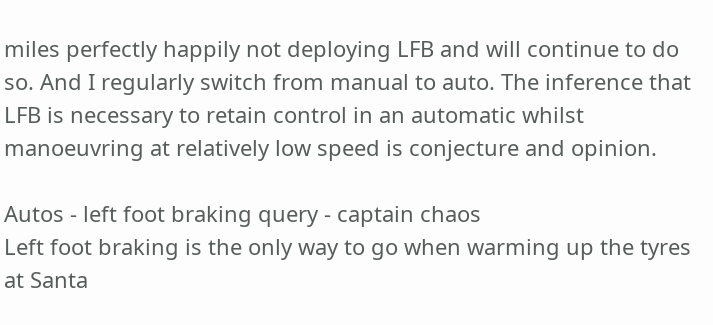miles perfectly happily not deploying LFB and will continue to do so. And I regularly switch from manual to auto. The inference that LFB is necessary to retain control in an automatic whilst manoeuvring at relatively low speed is conjecture and opinion.

Autos - left foot braking query - captain chaos
Left foot braking is the only way to go when warming up the tyres at Santa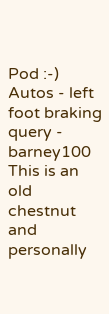Pod :-)
Autos - left foot braking query - barney100
This is an old chestnut and personally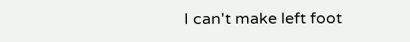I can't make left foot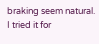braking seem natural. I tried it for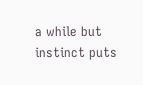a while but instinct puts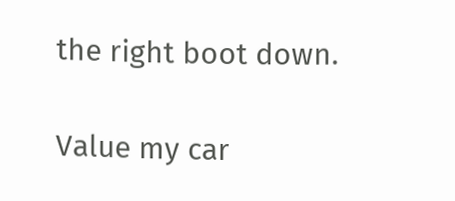the right boot down.

Value my car